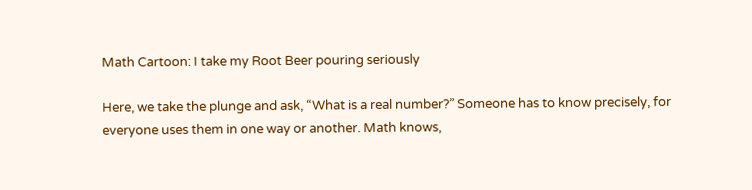Math Cartoon: I take my Root Beer pouring seriously

Here, we take the plunge and ask, “What is a real number?” Someone has to know precisely, for everyone uses them in one way or another. Math knows,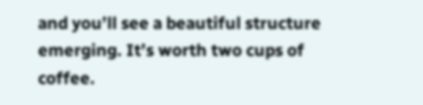and you’ll see a beautiful structure emerging. It’s worth two cups of coffee.